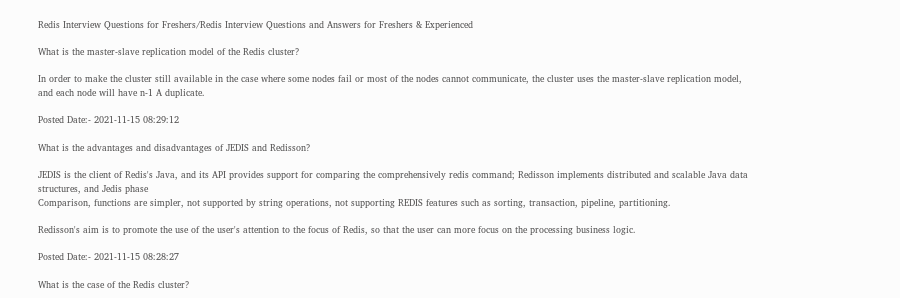Redis Interview Questions for Freshers/Redis Interview Questions and Answers for Freshers & Experienced

What is the master-slave replication model of the Redis cluster?

In order to make the cluster still available in the case where some nodes fail or most of the nodes cannot communicate, the cluster uses the master-slave replication model, and each node will have n-1 A duplicate.

Posted Date:- 2021-11-15 08:29:12

What is the advantages and disadvantages of JEDIS and Redisson?

JEDIS is the client of Redis's Java, and its API provides support for comparing the comprehensively redis command; Redisson implements distributed and scalable Java data structures, and Jedis phase
Comparison, functions are simpler, not supported by string operations, not supporting REDIS features such as sorting, transaction, pipeline, partitioning.

Redisson's aim is to promote the use of the user's attention to the focus of Redis, so that the user can more focus on the processing business logic.

Posted Date:- 2021-11-15 08:28:27

What is the case of the Redis cluster?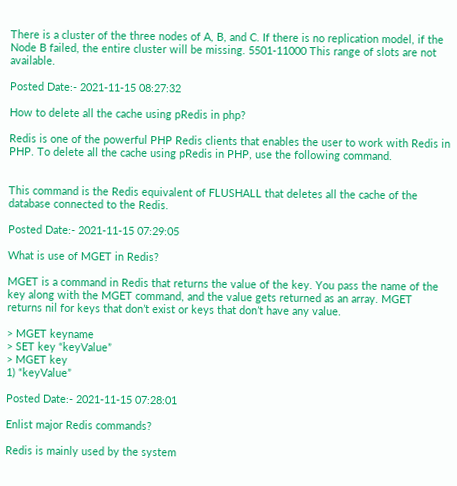There is a cluster of the three nodes of A, B, and C. If there is no replication model, if the Node B failed, the entire cluster will be missing. 5501-11000 This range of slots are not available.

Posted Date:- 2021-11-15 08:27:32

How to delete all the cache using pRedis in php?

Redis is one of the powerful PHP Redis clients that enables the user to work with Redis in PHP. To delete all the cache using pRedis in PHP, use the following command.


This command is the Redis equivalent of FLUSHALL that deletes all the cache of the database connected to the Redis.

Posted Date:- 2021-11-15 07:29:05

What is use of MGET in Redis?

MGET is a command in Redis that returns the value of the key. You pass the name of the key along with the MGET command, and the value gets returned as an array. MGET returns nil for keys that don’t exist or keys that don’t have any value.

> MGET keyname
> SET key “keyValue”
> MGET key
1) “keyValue”

Posted Date:- 2021-11-15 07:28:01

Enlist major Redis commands?

Redis is mainly used by the system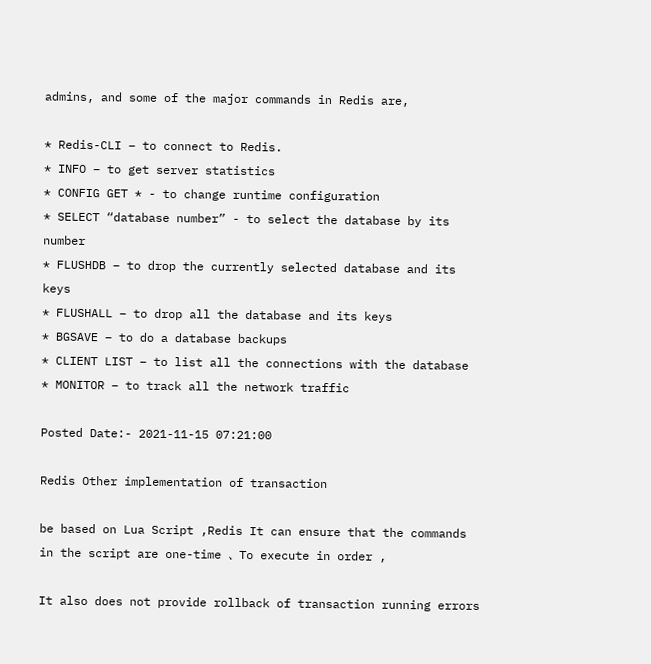admins, and some of the major commands in Redis are,

* Redis-CLI – to connect to Redis.
* INFO – to get server statistics
* CONFIG GET * - to change runtime configuration
* SELECT “database number” - to select the database by its number
* FLUSHDB – to drop the currently selected database and its keys
* FLUSHALL – to drop all the database and its keys
* BGSAVE – to do a database backups
* CLIENT LIST – to list all the connections with the database
* MONITOR – to track all the network traffic

Posted Date:- 2021-11-15 07:21:00

Redis Other implementation of transaction

be based on Lua Script ,Redis It can ensure that the commands in the script are one-time 、 To execute in order ,

It also does not provide rollback of transaction running errors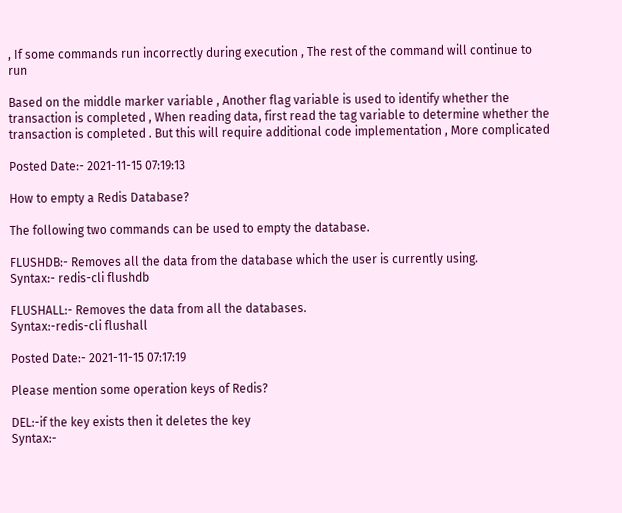, If some commands run incorrectly during execution , The rest of the command will continue to run

Based on the middle marker variable , Another flag variable is used to identify whether the transaction is completed , When reading data, first read the tag variable to determine whether the transaction is completed . But this will require additional code implementation , More complicated

Posted Date:- 2021-11-15 07:19:13

How to empty a Redis Database?

The following two commands can be used to empty the database.

FLUSHDB:- Removes all the data from the database which the user is currently using.
Syntax:- redis-cli flushdb

FLUSHALL:- Removes the data from all the databases.
Syntax:-redis-cli flushall

Posted Date:- 2021-11-15 07:17:19

Please mention some operation keys of Redis?

DEL:-if the key exists then it deletes the key
Syntax:-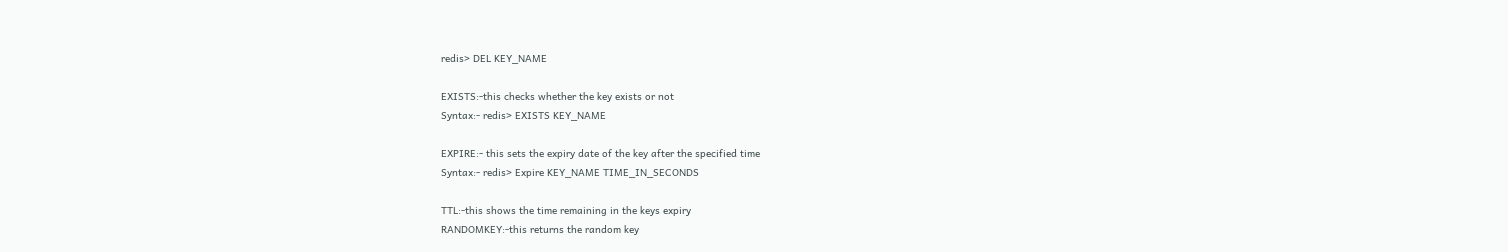redis> DEL KEY_NAME

EXISTS:-this checks whether the key exists or not
Syntax:- redis> EXISTS KEY_NAME

EXPIRE:- this sets the expiry date of the key after the specified time
Syntax:- redis> Expire KEY_NAME TIME_IN_SECONDS

TTL:-this shows the time remaining in the keys expiry
RANDOMKEY:-this returns the random key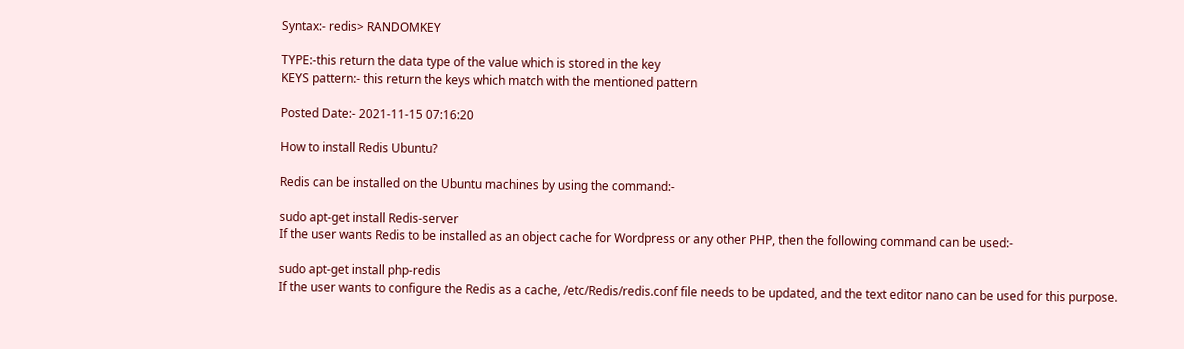Syntax:- redis> RANDOMKEY

TYPE:-this return the data type of the value which is stored in the key
KEYS pattern:- this return the keys which match with the mentioned pattern

Posted Date:- 2021-11-15 07:16:20

How to install Redis Ubuntu?

Redis can be installed on the Ubuntu machines by using the command:-

sudo apt-get install Redis-server
If the user wants Redis to be installed as an object cache for Wordpress or any other PHP, then the following command can be used:-

sudo apt-get install php-redis
If the user wants to configure the Redis as a cache, /etc/Redis/redis.conf file needs to be updated, and the text editor nano can be used for this purpose.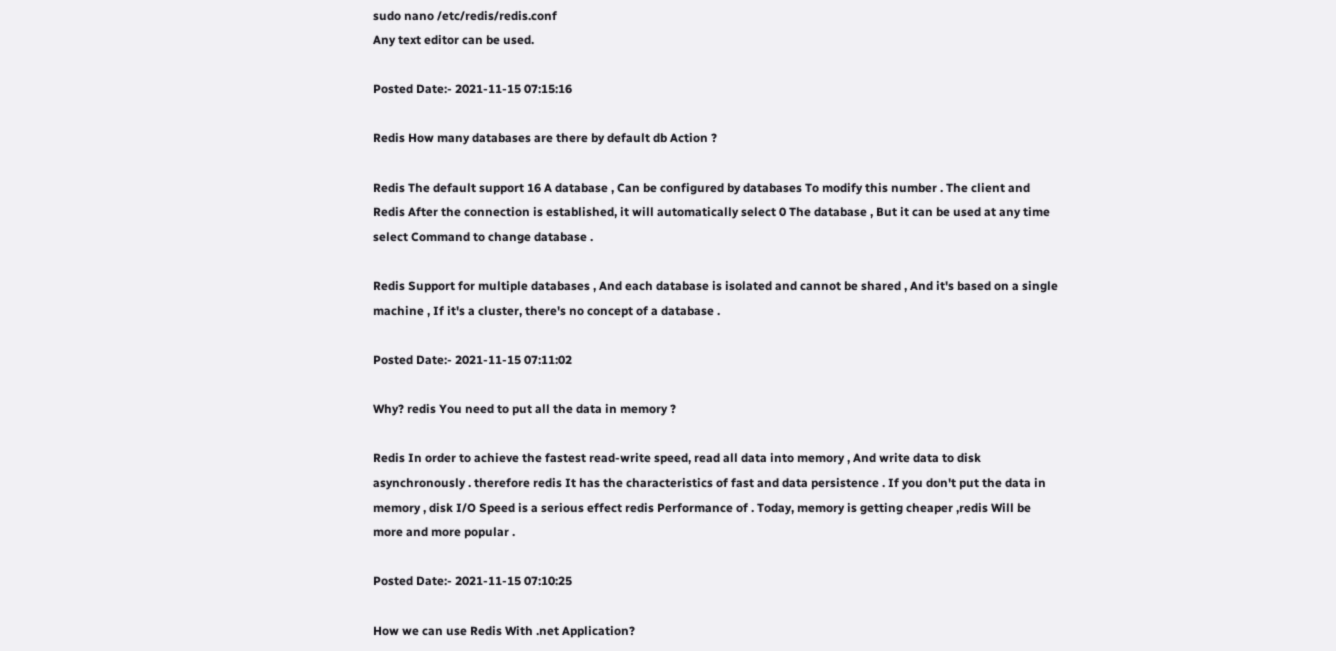sudo nano /etc/redis/redis.conf
Any text editor can be used.

Posted Date:- 2021-11-15 07:15:16

Redis How many databases are there by default db Action ?

Redis The default support 16 A database , Can be configured by databases To modify this number . The client and Redis After the connection is established, it will automatically select 0 The database , But it can be used at any time select Command to change database .

Redis Support for multiple databases , And each database is isolated and cannot be shared , And it's based on a single machine , If it's a cluster, there's no concept of a database .

Posted Date:- 2021-11-15 07:11:02

Why? redis You need to put all the data in memory ?

Redis In order to achieve the fastest read-write speed, read all data into memory , And write data to disk asynchronously . therefore redis It has the characteristics of fast and data persistence . If you don't put the data in memory , disk I/O Speed is a serious effect redis Performance of . Today, memory is getting cheaper ,redis Will be more and more popular .

Posted Date:- 2021-11-15 07:10:25

How we can use Redis With .net Application?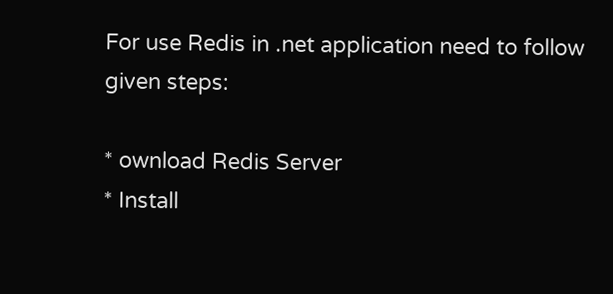For use Redis in .net application need to follow given steps:

* ownload Redis Server
* Install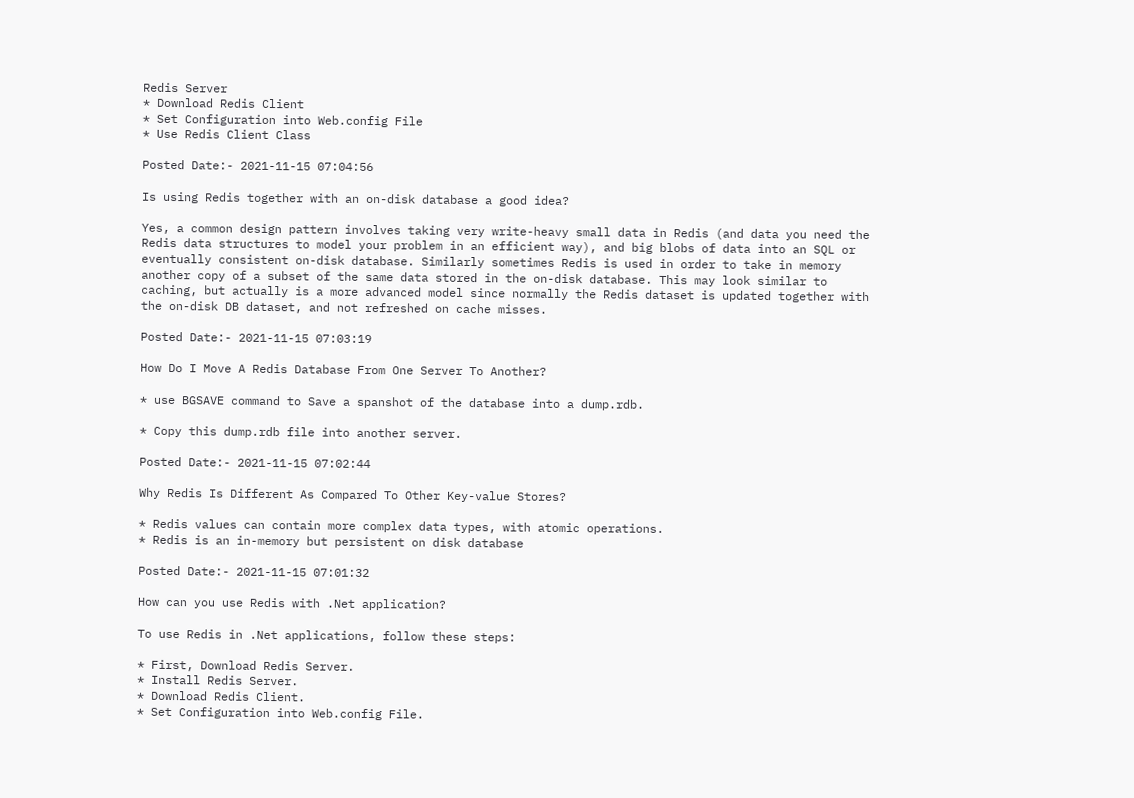Redis Server
* Download Redis Client
* Set Configuration into Web.config File
* Use Redis Client Class

Posted Date:- 2021-11-15 07:04:56

Is using Redis together with an on-disk database a good idea?

Yes, a common design pattern involves taking very write-heavy small data in Redis (and data you need the Redis data structures to model your problem in an efficient way), and big blobs of data into an SQL or eventually consistent on-disk database. Similarly sometimes Redis is used in order to take in memory another copy of a subset of the same data stored in the on-disk database. This may look similar to caching, but actually is a more advanced model since normally the Redis dataset is updated together with the on-disk DB dataset, and not refreshed on cache misses.

Posted Date:- 2021-11-15 07:03:19

How Do I Move A Redis Database From One Server To Another?

* use BGSAVE command to Save a spanshot of the database into a dump.rdb.

* Copy this dump.rdb file into another server.

Posted Date:- 2021-11-15 07:02:44

Why Redis Is Different As Compared To Other Key-value Stores?

* Redis values can contain more complex data types, with atomic operations.
* Redis is an in-memory but persistent on disk database

Posted Date:- 2021-11-15 07:01:32

How can you use Redis with .Net application?

To use Redis in .Net applications, follow these steps:

* First, Download Redis Server.
* Install Redis Server.
* Download Redis Client.
* Set Configuration into Web.config File.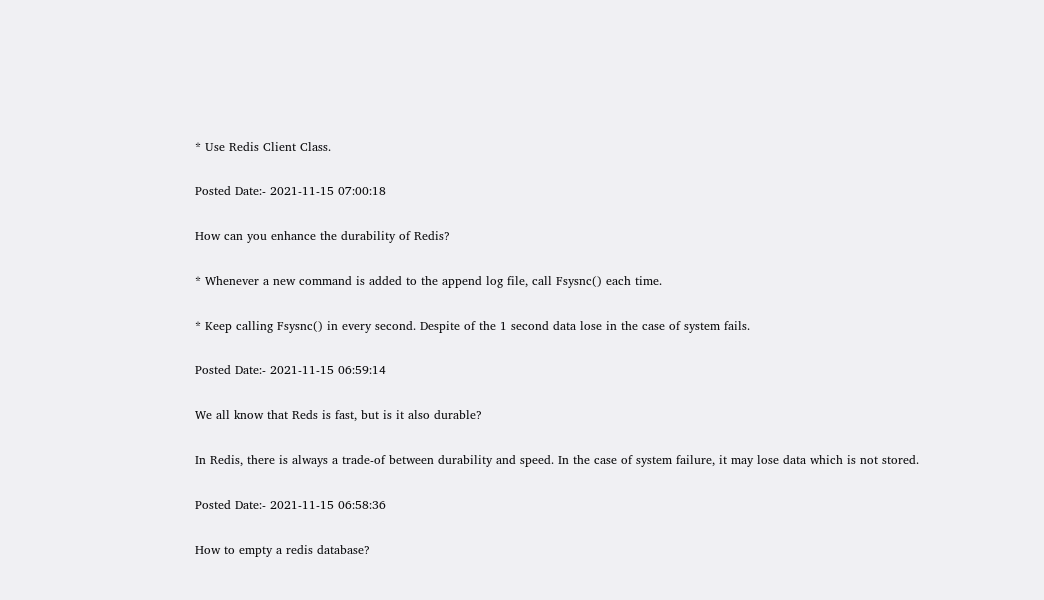* Use Redis Client Class.

Posted Date:- 2021-11-15 07:00:18

How can you enhance the durability of Redis?

* Whenever a new command is added to the append log file, call Fsysnc() each time.

* Keep calling Fsysnc() in every second. Despite of the 1 second data lose in the case of system fails.

Posted Date:- 2021-11-15 06:59:14

We all know that Reds is fast, but is it also durable?

In Redis, there is always a trade-of between durability and speed. In the case of system failure, it may lose data which is not stored.

Posted Date:- 2021-11-15 06:58:36

How to empty a redis database?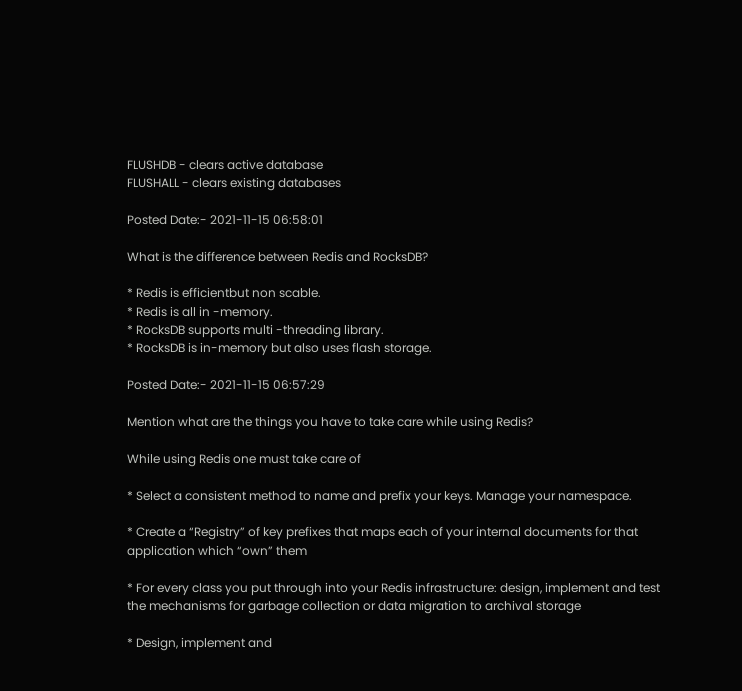FLUSHDB - clears active database
FLUSHALL - clears existing databases

Posted Date:- 2021-11-15 06:58:01

What is the difference between Redis and RocksDB?

* Redis is efficientbut non scable.
* Redis is all in -memory.
* RocksDB supports multi -threading library.
* RocksDB is in-memory but also uses flash storage.

Posted Date:- 2021-11-15 06:57:29

Mention what are the things you have to take care while using Redis?

While using Redis one must take care of

* Select a consistent method to name and prefix your keys. Manage your namespace.

* Create a “Registry” of key prefixes that maps each of your internal documents for that application which “own” them

* For every class you put through into your Redis infrastructure: design, implement and test the mechanisms for garbage collection or data migration to archival storage

* Design, implement and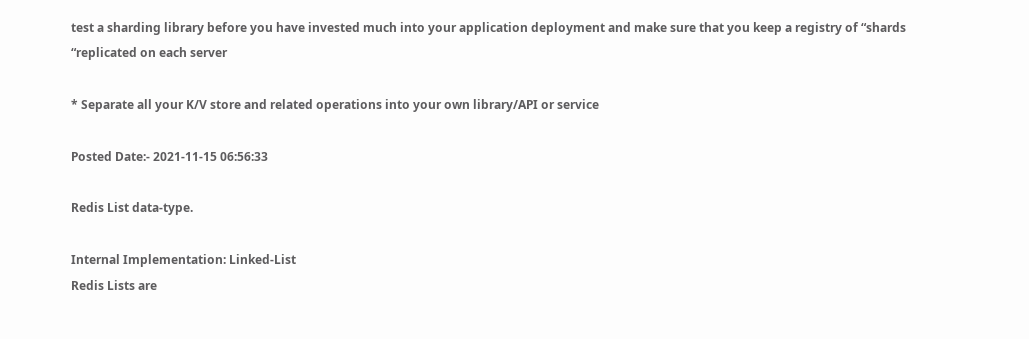test a sharding library before you have invested much into your application deployment and make sure that you keep a registry of “shards “replicated on each server

* Separate all your K/V store and related operations into your own library/API or service

Posted Date:- 2021-11-15 06:56:33

Redis List data-type.

Internal Implementation: Linked-List
Redis Lists are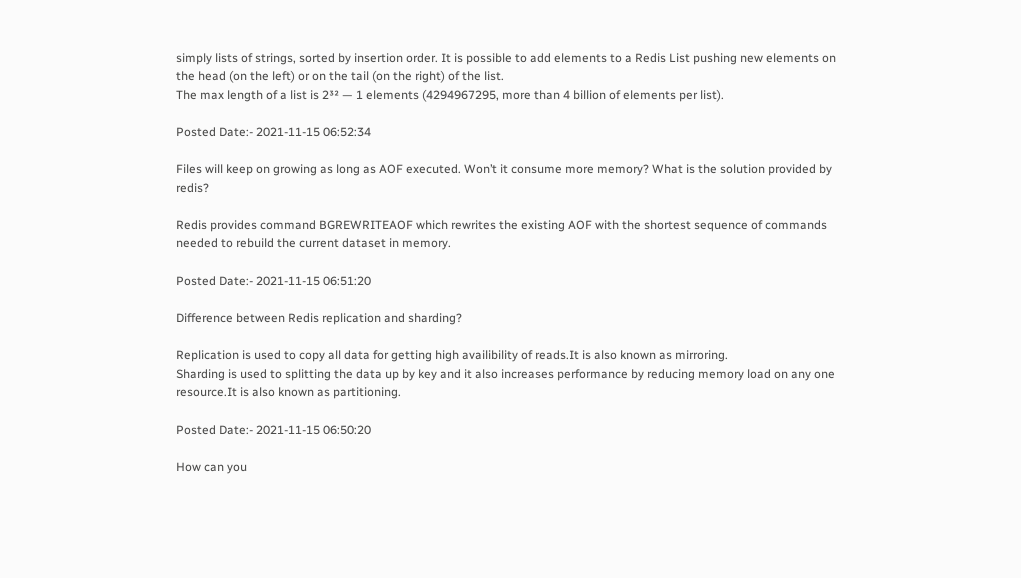simply lists of strings, sorted by insertion order. It is possible to add elements to a Redis List pushing new elements on the head (on the left) or on the tail (on the right) of the list.
The max length of a list is 2³² — 1 elements (4294967295, more than 4 billion of elements per list).

Posted Date:- 2021-11-15 06:52:34

Files will keep on growing as long as AOF executed. Won’t it consume more memory? What is the solution provided by redis?

Redis provides command BGREWRITEAOF which rewrites the existing AOF with the shortest sequence of commands needed to rebuild the current dataset in memory.

Posted Date:- 2021-11-15 06:51:20

Difference between Redis replication and sharding?

Replication is used to copy all data for getting high availibility of reads.It is also known as mirroring.
Sharding is used to splitting the data up by key and it also increases performance by reducing memory load on any one resource.It is also known as partitioning.

Posted Date:- 2021-11-15 06:50:20

How can you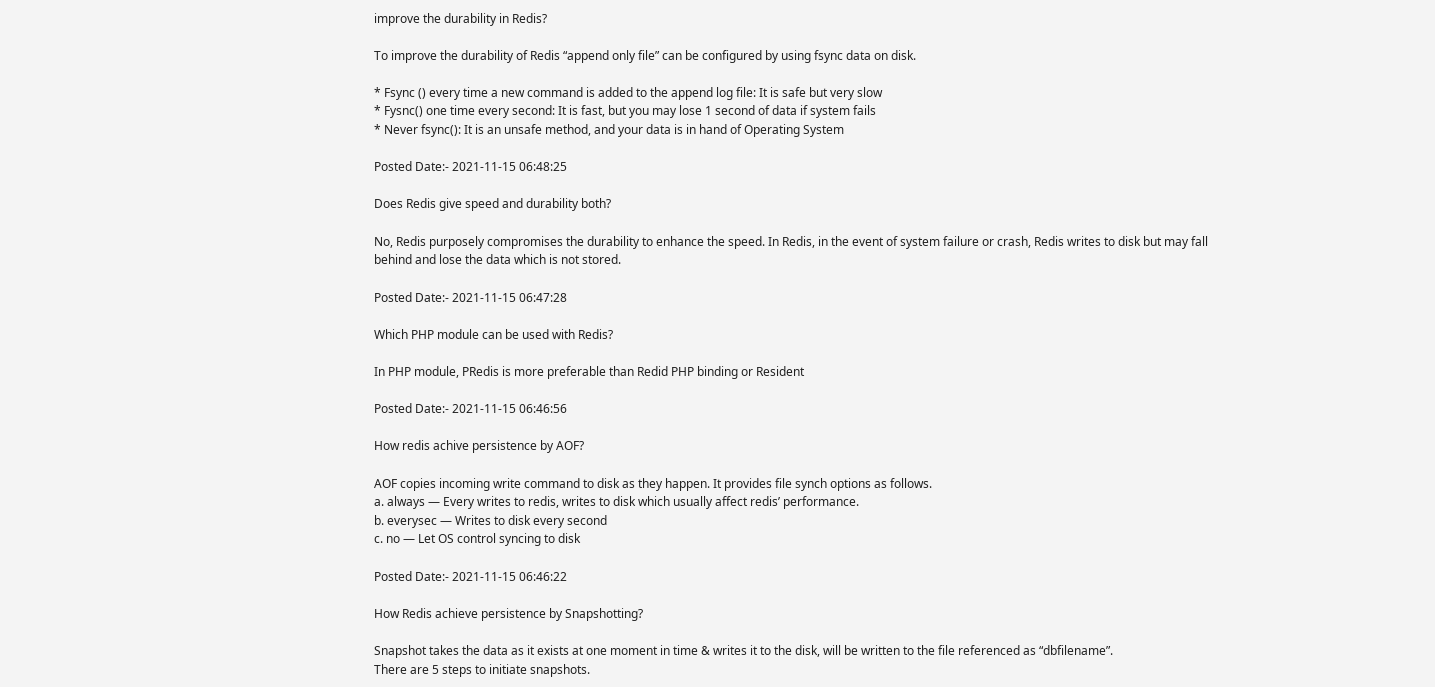improve the durability in Redis?

To improve the durability of Redis “append only file” can be configured by using fsync data on disk.

* Fsync () every time a new command is added to the append log file: It is safe but very slow
* Fysnc() one time every second: It is fast, but you may lose 1 second of data if system fails
* Never fsync(): It is an unsafe method, and your data is in hand of Operating System

Posted Date:- 2021-11-15 06:48:25

Does Redis give speed and durability both?

No, Redis purposely compromises the durability to enhance the speed. In Redis, in the event of system failure or crash, Redis writes to disk but may fall behind and lose the data which is not stored.

Posted Date:- 2021-11-15 06:47:28

Which PHP module can be used with Redis?

In PHP module, PRedis is more preferable than Redid PHP binding or Resident

Posted Date:- 2021-11-15 06:46:56

How redis achive persistence by AOF?

AOF copies incoming write command to disk as they happen. It provides file synch options as follows.
a. always — Every writes to redis, writes to disk which usually affect redis’ performance.
b. everysec — Writes to disk every second
c. no — Let OS control syncing to disk

Posted Date:- 2021-11-15 06:46:22

How Redis achieve persistence by Snapshotting?

Snapshot takes the data as it exists at one moment in time & writes it to the disk, will be written to the file referenced as “dbfilename”.
There are 5 steps to initiate snapshots.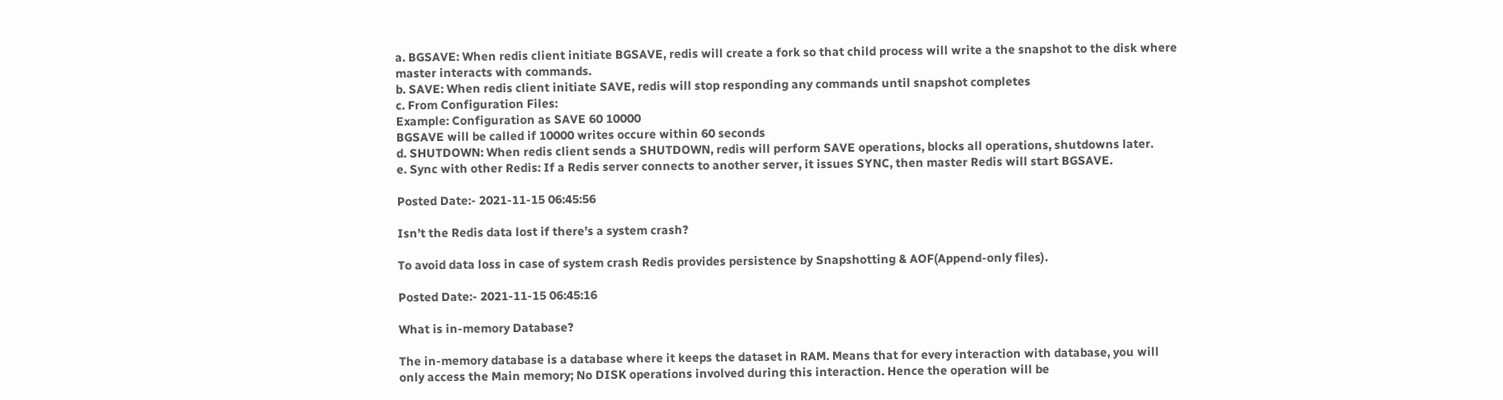a. BGSAVE: When redis client initiate BGSAVE, redis will create a fork so that child process will write a the snapshot to the disk where master interacts with commands.
b. SAVE: When redis client initiate SAVE, redis will stop responding any commands until snapshot completes
c. From Configuration Files:
Example: Configuration as SAVE 60 10000
BGSAVE will be called if 10000 writes occure within 60 seconds
d. SHUTDOWN: When redis client sends a SHUTDOWN, redis will perform SAVE operations, blocks all operations, shutdowns later.
e. Sync with other Redis: If a Redis server connects to another server, it issues SYNC, then master Redis will start BGSAVE.

Posted Date:- 2021-11-15 06:45:56

Isn’t the Redis data lost if there’s a system crash?

To avoid data loss in case of system crash Redis provides persistence by Snapshotting & AOF(Append-only files).

Posted Date:- 2021-11-15 06:45:16

What is in-memory Database?

The in-memory database is a database where it keeps the dataset in RAM. Means that for every interaction with database, you will only access the Main memory; No DISK operations involved during this interaction. Hence the operation will be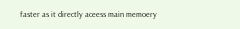faster as it directly aceess main memoery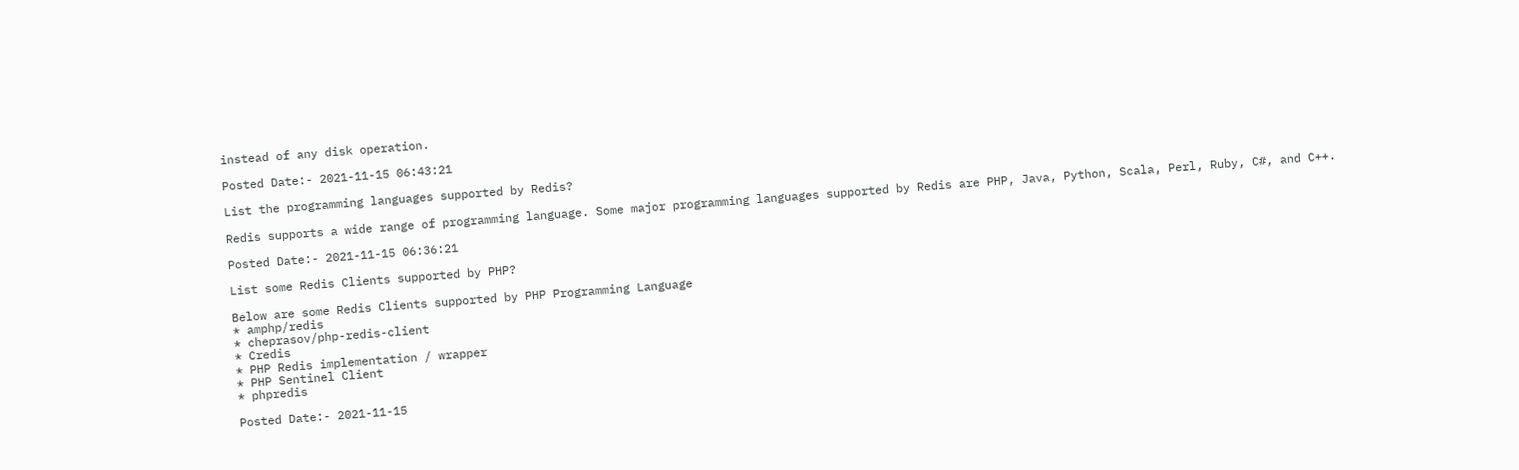instead of any disk operation.

Posted Date:- 2021-11-15 06:43:21

List the programming languages supported by Redis?

Redis supports a wide range of programming language. Some major programming languages supported by Redis are PHP, Java, Python, Scala, Perl, Ruby, C#, and C++.

Posted Date:- 2021-11-15 06:36:21

List some Redis Clients supported by PHP?

Below are some Redis Clients supported by PHP Programming Language
* amphp/redis
* cheprasov/php-redis-client
* Credis
* PHP Redis implementation / wrapper
* PHP Sentinel Client
* phpredis

Posted Date:- 2021-11-15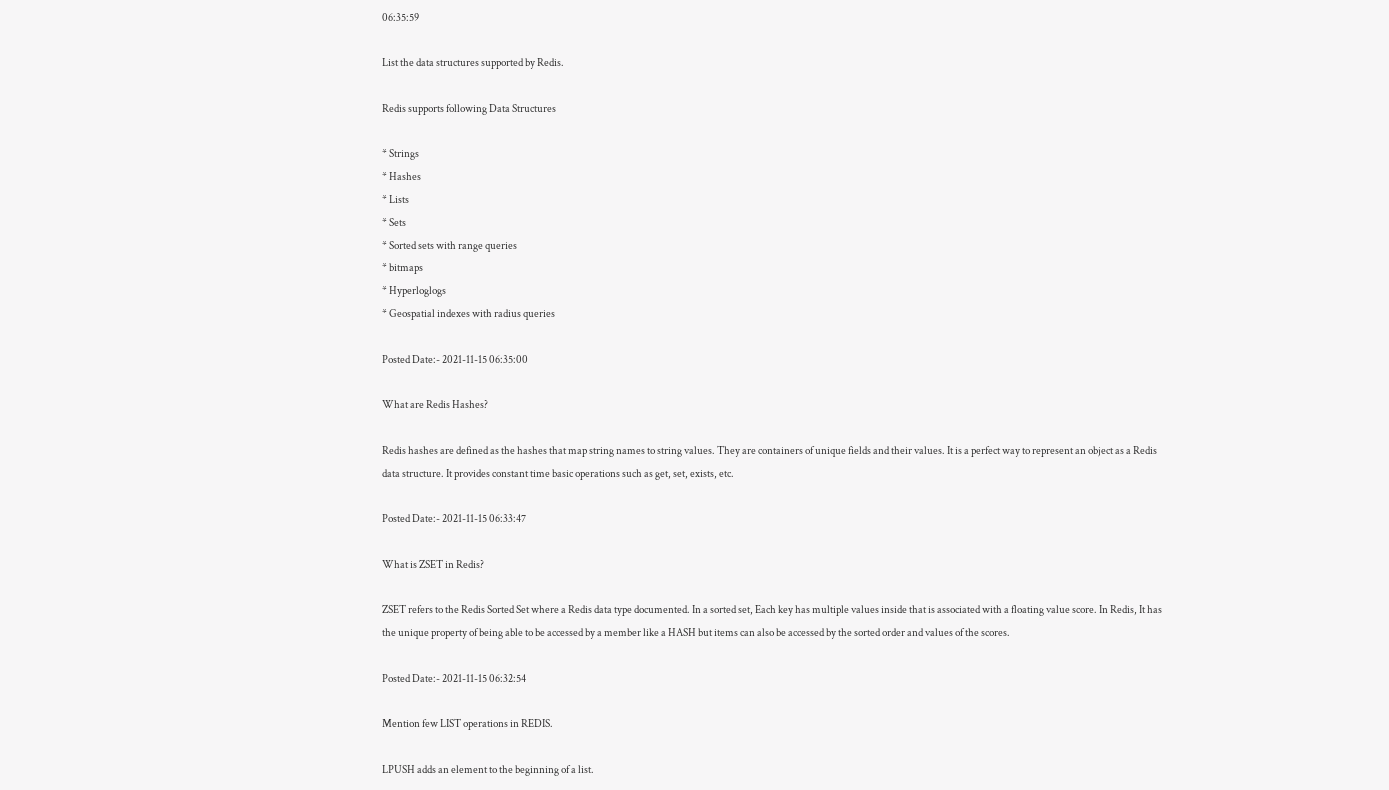06:35:59

List the data structures supported by Redis.

Redis supports following Data Structures

* Strings
* Hashes
* Lists
* Sets
* Sorted sets with range queries
* bitmaps
* Hyperloglogs
* Geospatial indexes with radius queries

Posted Date:- 2021-11-15 06:35:00

What are Redis Hashes?

Redis hashes are defined as the hashes that map string names to string values. They are containers of unique fields and their values. It is a perfect way to represent an object as a Redis data structure. It provides constant time basic operations such as get, set, exists, etc.

Posted Date:- 2021-11-15 06:33:47

What is ZSET in Redis?

ZSET refers to the Redis Sorted Set where a Redis data type documented. In a sorted set, Each key has multiple values inside that is associated with a floating value score. In Redis, It has the unique property of being able to be accessed by a member like a HASH but items can also be accessed by the sorted order and values of the scores.

Posted Date:- 2021-11-15 06:32:54

Mention few LIST operations in REDIS.

LPUSH adds an element to the beginning of a list.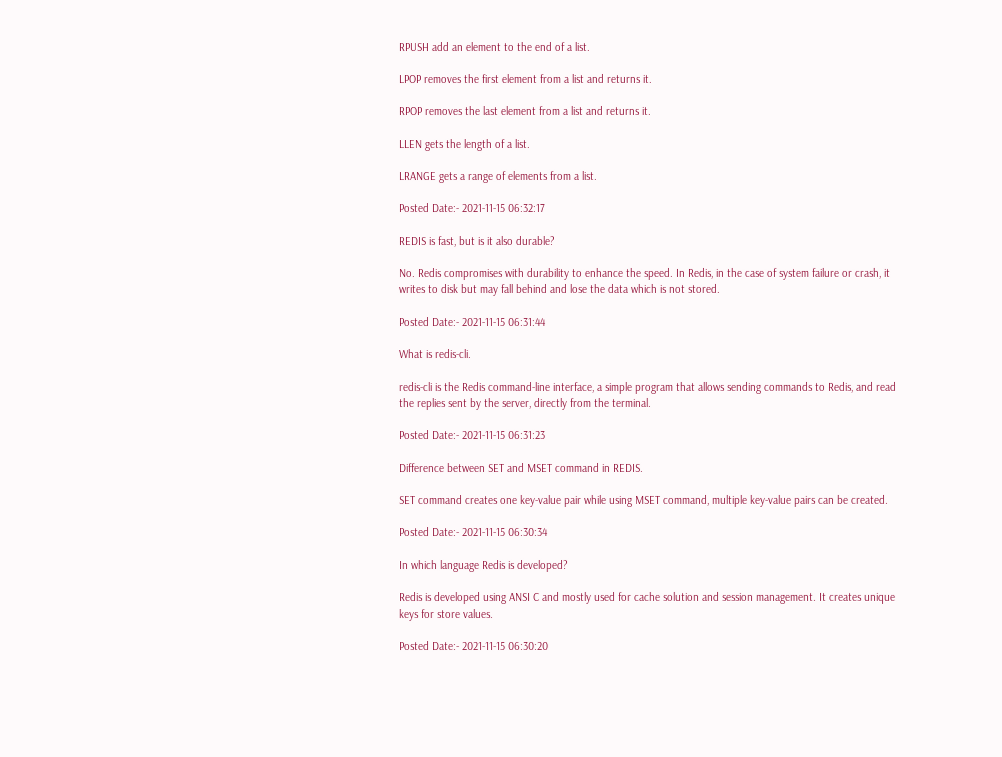RPUSH add an element to the end of a list.

LPOP removes the first element from a list and returns it.

RPOP removes the last element from a list and returns it.

LLEN gets the length of a list.

LRANGE gets a range of elements from a list.

Posted Date:- 2021-11-15 06:32:17

REDIS is fast, but is it also durable?

No. Redis compromises with durability to enhance the speed. In Redis, in the case of system failure or crash, it writes to disk but may fall behind and lose the data which is not stored.

Posted Date:- 2021-11-15 06:31:44

What is redis-cli.

redis-cli is the Redis command-line interface, a simple program that allows sending commands to Redis, and read the replies sent by the server, directly from the terminal.

Posted Date:- 2021-11-15 06:31:23

Difference between SET and MSET command in REDIS.

SET command creates one key-value pair while using MSET command, multiple key-value pairs can be created.

Posted Date:- 2021-11-15 06:30:34

In which language Redis is developed?

Redis is developed using ANSI C and mostly used for cache solution and session management. It creates unique keys for store values.

Posted Date:- 2021-11-15 06:30:20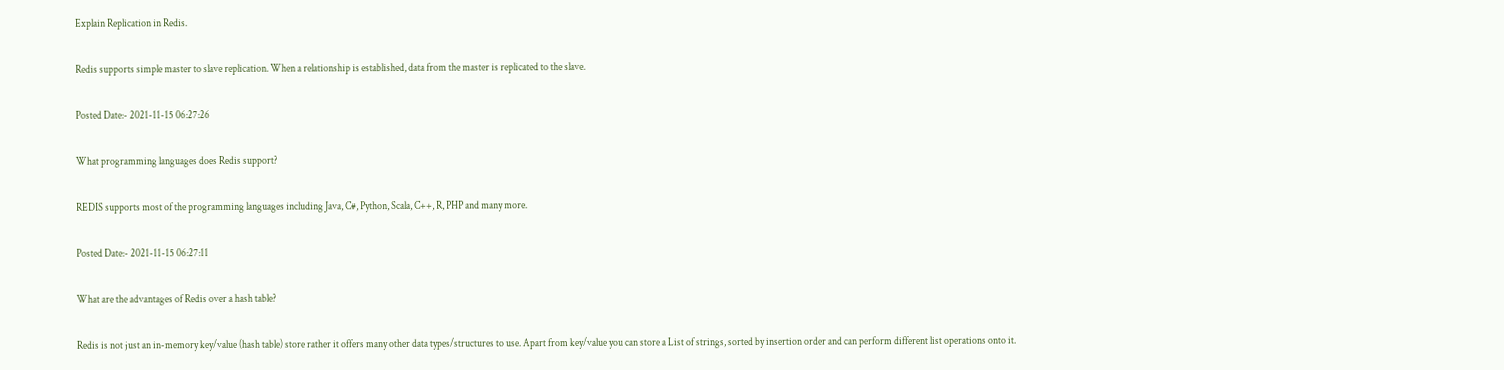Explain Replication in Redis.

Redis supports simple master to slave replication. When a relationship is established, data from the master is replicated to the slave.

Posted Date:- 2021-11-15 06:27:26

What programming languages does Redis support?

REDIS supports most of the programming languages including Java, C#, Python, Scala, C++, R, PHP and many more.

Posted Date:- 2021-11-15 06:27:11

What are the advantages of Redis over a hash table?

Redis is not just an in-memory key/value (hash table) store rather it offers many other data types/structures to use. Apart from key/value you can store a List of strings, sorted by insertion order and can perform different list operations onto it.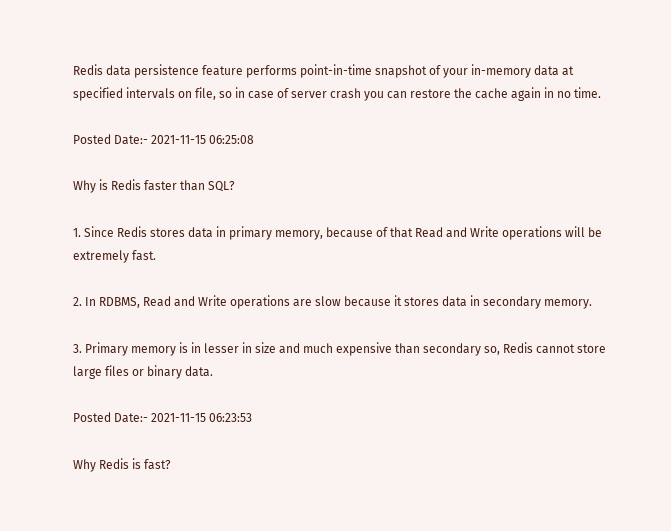Redis data persistence feature performs point-in-time snapshot of your in-memory data at specified intervals on file, so in case of server crash you can restore the cache again in no time.

Posted Date:- 2021-11-15 06:25:08

Why is Redis faster than SQL?

1. Since Redis stores data in primary memory, because of that Read and Write operations will be extremely fast.

2. In RDBMS, Read and Write operations are slow because it stores data in secondary memory.

3. Primary memory is in lesser in size and much expensive than secondary so, Redis cannot store large files or binary data.

Posted Date:- 2021-11-15 06:23:53

Why Redis is fast?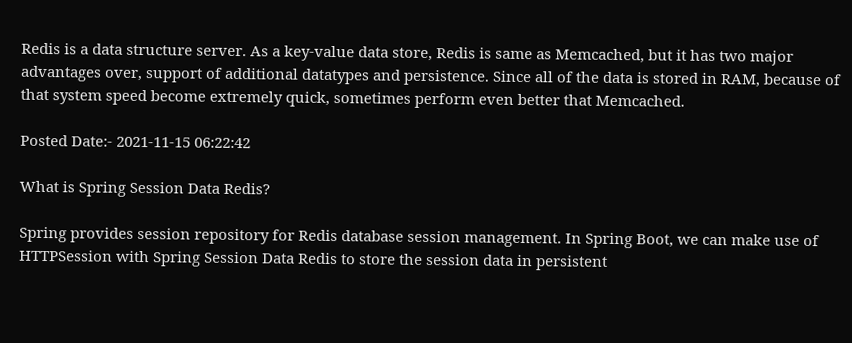Redis is a data structure server. As a key-value data store, Redis is same as Memcached, but it has two major advantages over, support of additional datatypes and persistence. Since all of the data is stored in RAM, because of that system speed become extremely quick, sometimes perform even better that Memcached.

Posted Date:- 2021-11-15 06:22:42

What is Spring Session Data Redis?

Spring provides session repository for Redis database session management. In Spring Boot, we can make use of HTTPSession with Spring Session Data Redis to store the session data in persistent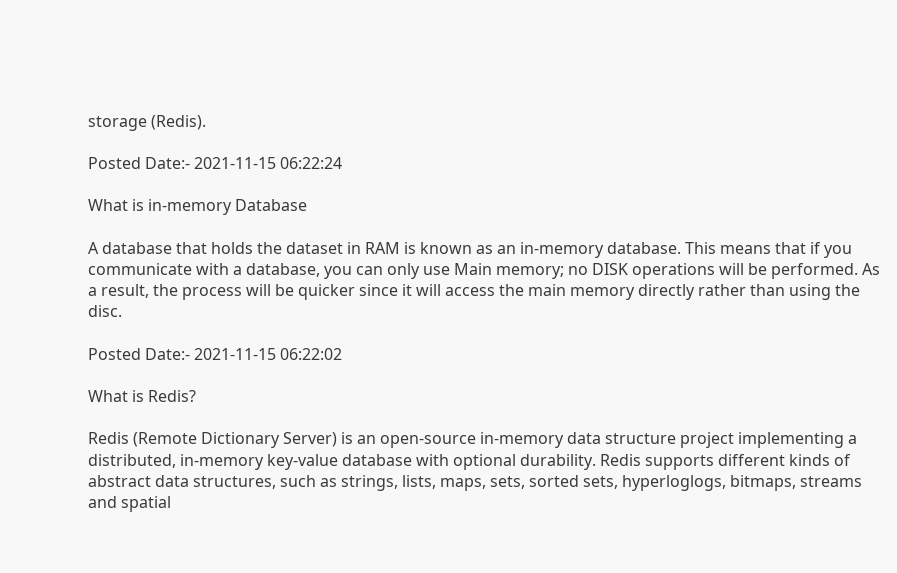storage (Redis).

Posted Date:- 2021-11-15 06:22:24

What is in-memory Database

A database that holds the dataset in RAM is known as an in-memory database. This means that if you communicate with a database, you can only use Main memory; no DISK operations will be performed. As a result, the process will be quicker since it will access the main memory directly rather than using the disc.

Posted Date:- 2021-11-15 06:22:02

What is Redis?

Redis (Remote Dictionary Server) is an open-source in-memory data structure project implementing a distributed, in-memory key-value database with optional durability. Redis supports different kinds of abstract data structures, such as strings, lists, maps, sets, sorted sets, hyperloglogs, bitmaps, streams and spatial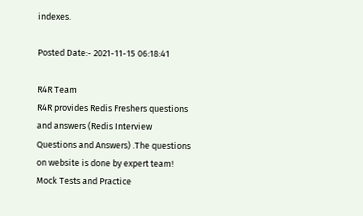indexes.

Posted Date:- 2021-11-15 06:18:41

R4R Team
R4R provides Redis Freshers questions and answers (Redis Interview Questions and Answers) .The questions on website is done by expert team! Mock Tests and Practice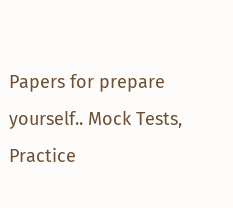Papers for prepare yourself.. Mock Tests, Practice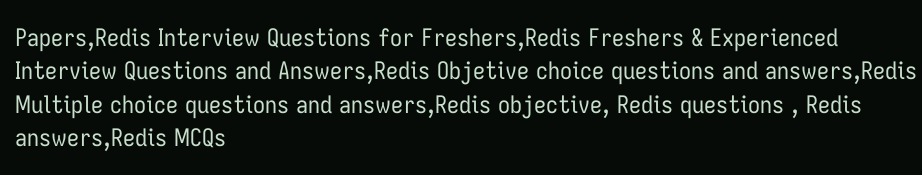Papers,Redis Interview Questions for Freshers,Redis Freshers & Experienced Interview Questions and Answers,Redis Objetive choice questions and answers,Redis Multiple choice questions and answers,Redis objective, Redis questions , Redis answers,Redis MCQs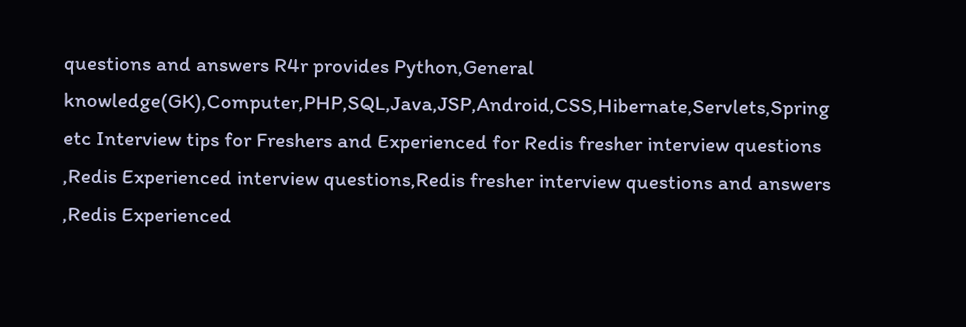questions and answers R4r provides Python,General knowledge(GK),Computer,PHP,SQL,Java,JSP,Android,CSS,Hibernate,Servlets,Spring etc Interview tips for Freshers and Experienced for Redis fresher interview questions ,Redis Experienced interview questions,Redis fresher interview questions and answers ,Redis Experienced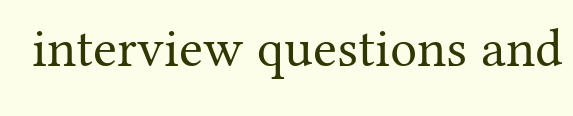interview questions and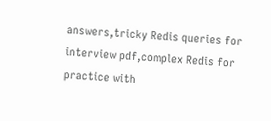answers,tricky Redis queries for interview pdf,complex Redis for practice with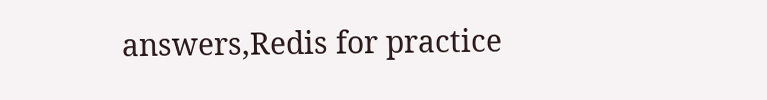answers,Redis for practice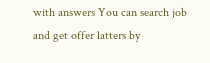with answers You can search job and get offer latters by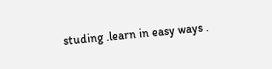studing .learn in easy ways .